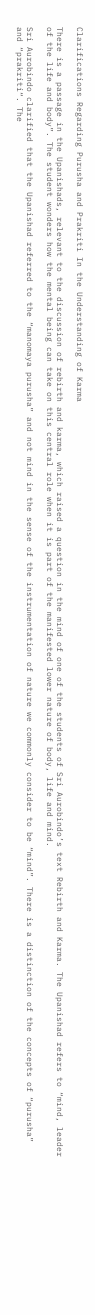Clarifications Regarding Purusha and Prakriti In the Understanding of Karma

There is a passage in the Upanishads, relevant to the discussion of rebirth and karma, which raised a question in the mind of one of the students of Sri Aurobindo’s text Rebirth and Karma. The Upanishad refers to “mind, leader of the life and body”. The student wonders how the mental being can take on this central role when it is part of the manifested lower nature of body, life and mind.

Sri Aurobindo clarified that the Upanishad referred to the “manomaya purusha” and not mind in the sense of the instrumentation of nature we commonly consider to be “mind”. There is a distinction of the concepts of “purusha” and “prakriti“. The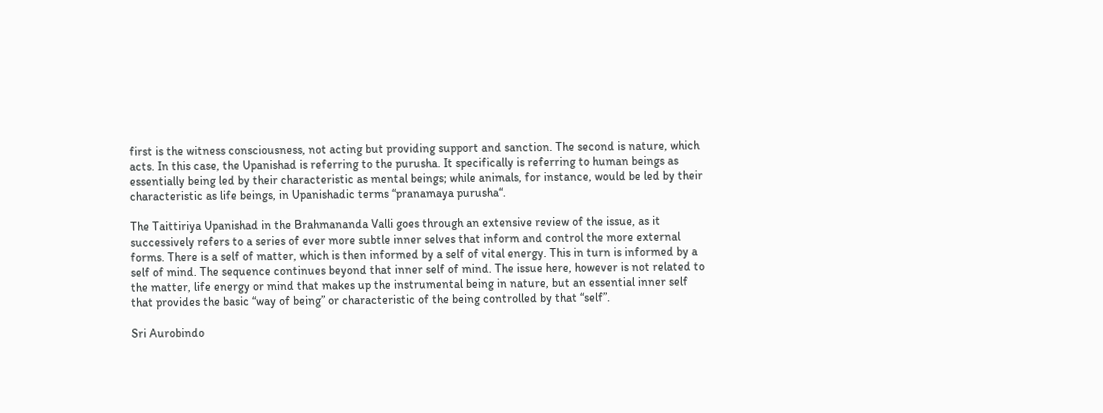first is the witness consciousness, not acting but providing support and sanction. The second is nature, which acts. In this case, the Upanishad is referring to the purusha. It specifically is referring to human beings as essentially being led by their characteristic as mental beings; while animals, for instance, would be led by their characteristic as life beings, in Upanishadic terms “pranamaya purusha“.

The Taittiriya Upanishad in the Brahmananda Valli goes through an extensive review of the issue, as it successively refers to a series of ever more subtle inner selves that inform and control the more external forms. There is a self of matter, which is then informed by a self of vital energy. This in turn is informed by a self of mind. The sequence continues beyond that inner self of mind. The issue here, however is not related to the matter, life energy or mind that makes up the instrumental being in nature, but an essential inner self that provides the basic “way of being” or characteristic of the being controlled by that “self”.

Sri Aurobindo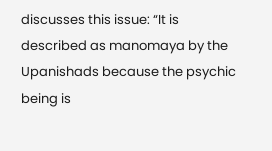discusses this issue: “It is described as manomaya by the Upanishads because the psychic being is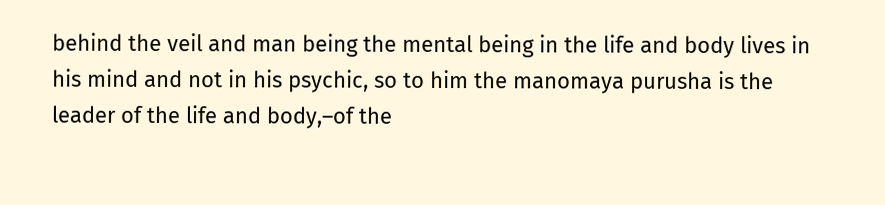behind the veil and man being the mental being in the life and body lives in his mind and not in his psychic, so to him the manomaya purusha is the leader of the life and body,–of the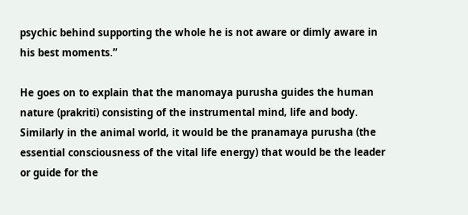psychic behind supporting the whole he is not aware or dimly aware in his best moments.”

He goes on to explain that the manomaya purusha guides the human nature (prakriti) consisting of the instrumental mind, life and body. Similarly in the animal world, it would be the pranamaya purusha (the essential consciousness of the vital life energy) that would be the leader or guide for the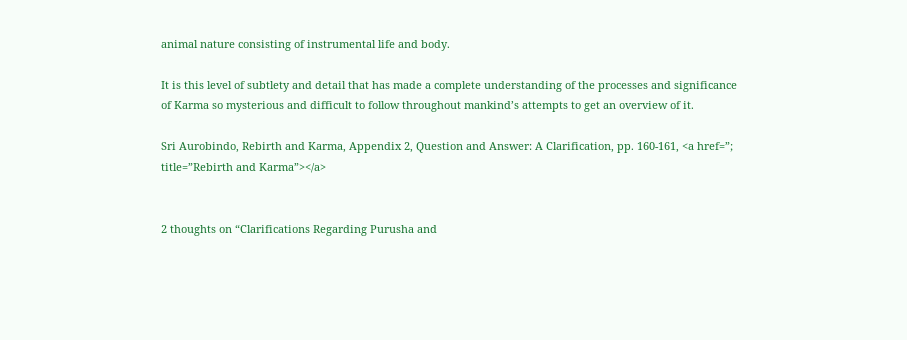animal nature consisting of instrumental life and body.

It is this level of subtlety and detail that has made a complete understanding of the processes and significance of Karma so mysterious and difficult to follow throughout mankind’s attempts to get an overview of it.

Sri Aurobindo, Rebirth and Karma, Appendix 2, Question and Answer: A Clarification, pp. 160-161, <a href=”; title=”Rebirth and Karma”></a>


2 thoughts on “Clarifications Regarding Purusha and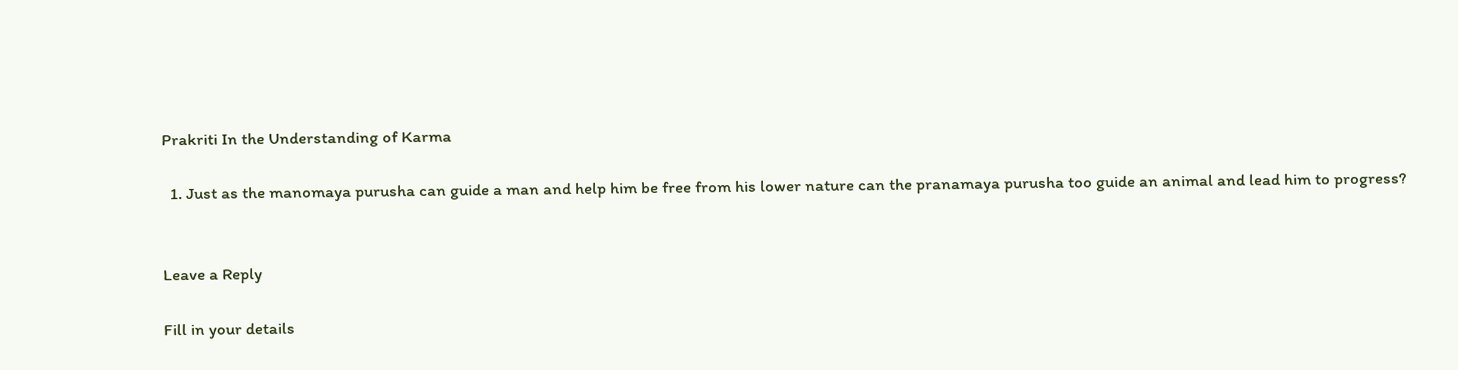Prakriti In the Understanding of Karma

  1. Just as the manomaya purusha can guide a man and help him be free from his lower nature can the pranamaya purusha too guide an animal and lead him to progress?


Leave a Reply

Fill in your details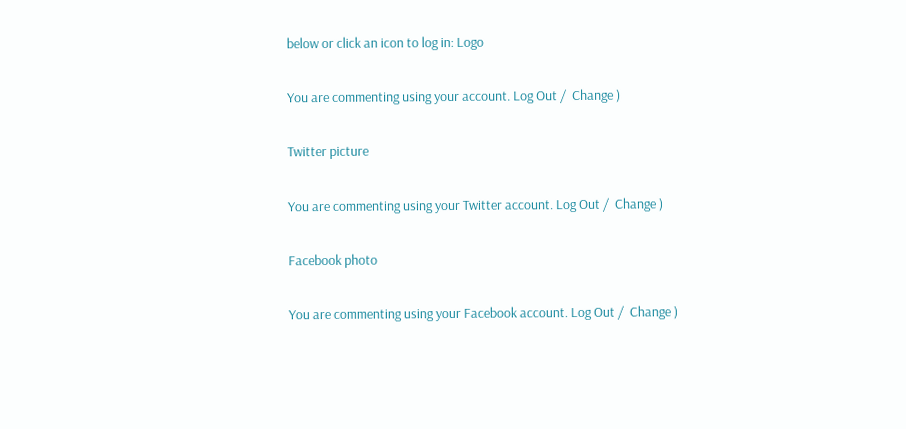below or click an icon to log in: Logo

You are commenting using your account. Log Out /  Change )

Twitter picture

You are commenting using your Twitter account. Log Out /  Change )

Facebook photo

You are commenting using your Facebook account. Log Out /  Change )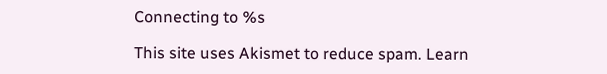Connecting to %s

This site uses Akismet to reduce spam. Learn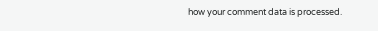how your comment data is processed.